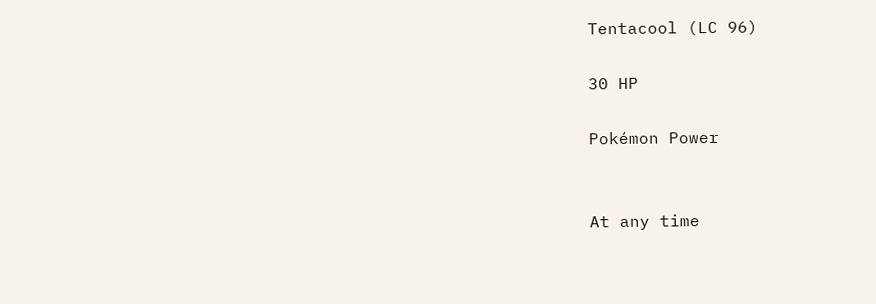Tentacool (LC 96)

30 HP

Pokémon Power


At any time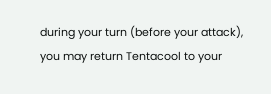during your turn (before your attack), you may return Tentacool to your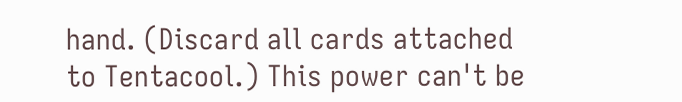hand. (Discard all cards attached to Tentacool.) This power can't be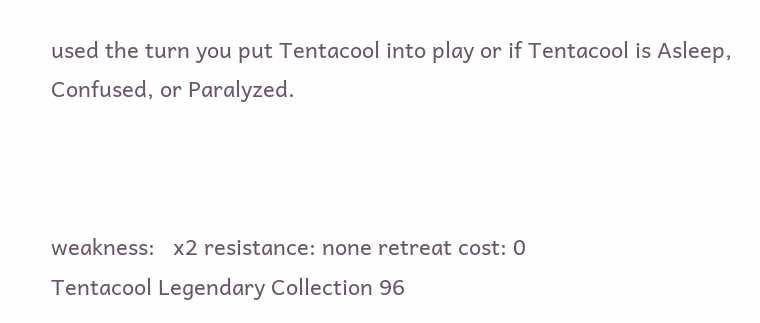used the turn you put Tentacool into play or if Tentacool is Asleep, Confused, or Paralyzed.



weakness:   x2 resistance: none retreat cost: 0
Tentacool Legendary Collection 96